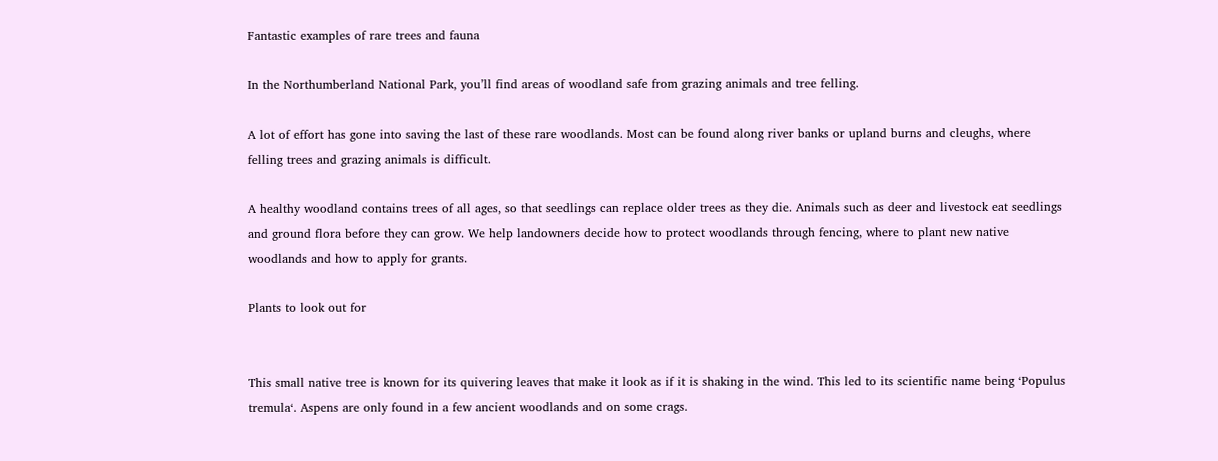Fantastic examples of rare trees and fauna

In the Northumberland National Park, you’ll find areas of woodland safe from grazing animals and tree felling.

A lot of effort has gone into saving the last of these rare woodlands. Most can be found along river banks or upland burns and cleughs, where felling trees and grazing animals is difficult.

A healthy woodland contains trees of all ages, so that seedlings can replace older trees as they die. Animals such as deer and livestock eat seedlings and ground flora before they can grow. We help landowners decide how to protect woodlands through fencing, where to plant new native woodlands and how to apply for grants.

Plants to look out for


This small native tree is known for its quivering leaves that make it look as if it is shaking in the wind. This led to its scientific name being ‘Populus tremula‘. Aspens are only found in a few ancient woodlands and on some crags.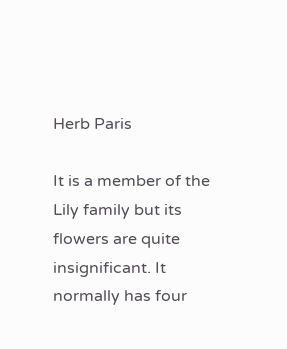Herb Paris

It is a member of the Lily family but its flowers are quite insignificant. It normally has four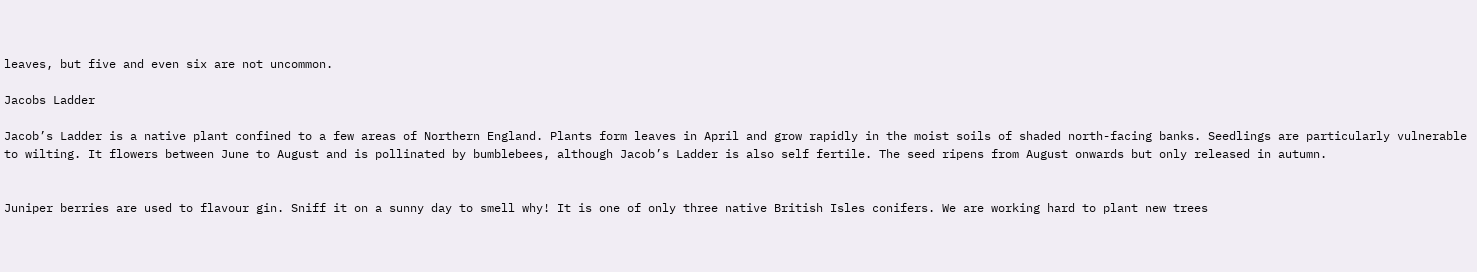leaves, but five and even six are not uncommon.

Jacobs Ladder

Jacob’s Ladder is a native plant confined to a few areas of Northern England. Plants form leaves in April and grow rapidly in the moist soils of shaded north-facing banks. Seedlings are particularly vulnerable to wilting. It flowers between June to August and is pollinated by bumblebees, although Jacob’s Ladder is also self fertile. The seed ripens from August onwards but only released in autumn.


Juniper berries are used to flavour gin. Sniff it on a sunny day to smell why! It is one of only three native British Isles conifers. We are working hard to plant new trees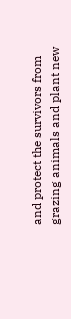and protect the survivors from grazing animals and plant new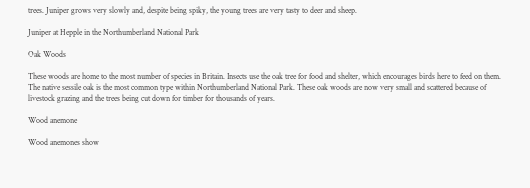trees. Juniper grows very slowly and, despite being spiky, the young trees are very tasty to deer and sheep.

Juniper at Hepple in the Northumberland National Park

Oak Woods

These woods are home to the most number of species in Britain. Insects use the oak tree for food and shelter, which encourages birds here to feed on them. The native sessile oak is the most common type within Northumberland National Park. These oak woods are now very small and scattered because of livestock grazing and the trees being cut down for timber for thousands of years.

Wood anemone

Wood anemones show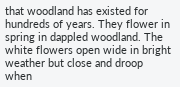that woodland has existed for hundreds of years. They flower in spring in dappled woodland. The white flowers open wide in bright weather but close and droop when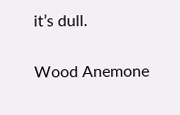it’s dull.

Wood Anemone